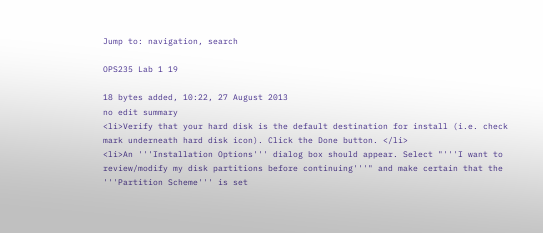Jump to: navigation, search

OPS235 Lab 1 19

18 bytes added, 10:22, 27 August 2013
no edit summary
<li>Verify that your hard disk is the default destination for install (i.e. check mark underneath hard disk icon). Click the Done button. </li>
<li>An '''Installation Options''' dialog box should appear. Select "'''I want to review/modify my disk partitions before continuing'''" and make certain that the '''Partition Scheme''' is set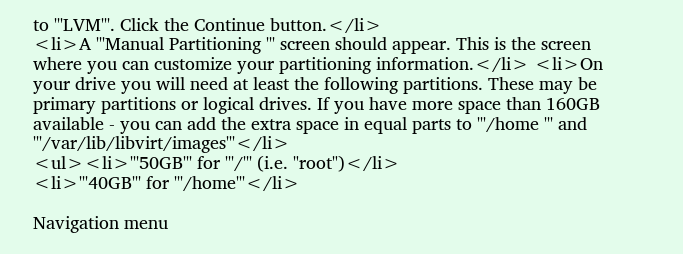to '''LVM'''. Click the Continue button.</li>
<li>A '''Manual Partitioning ''' screen should appear. This is the screen where you can customize your partitioning information.</li> <li>On your drive you will need at least the following partitions. These may be primary partitions or logical drives. If you have more space than 160GB available - you can add the extra space in equal parts to '''/home ''' and '''/var/lib/libvirt/images'''</li>
<ul><li>'''50GB''' for '''/''' (i.e. "root")</li>
<li>'''40GB''' for '''/home'''</li>

Navigation menu